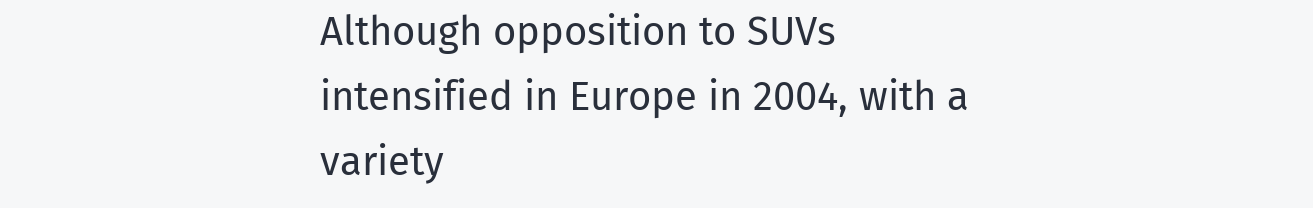Although opposition to SUVs intensified in Europe in 2004, with a variety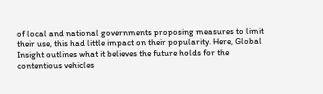of local and national governments proposing measures to limit their use, this had little impact on their popularity. Here, Global Insight outlines what it believes the future holds for the contentious vehicles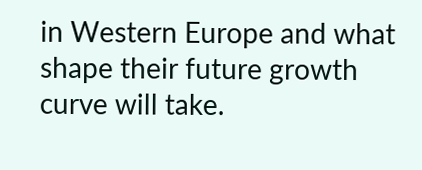in Western Europe and what shape their future growth curve will take.